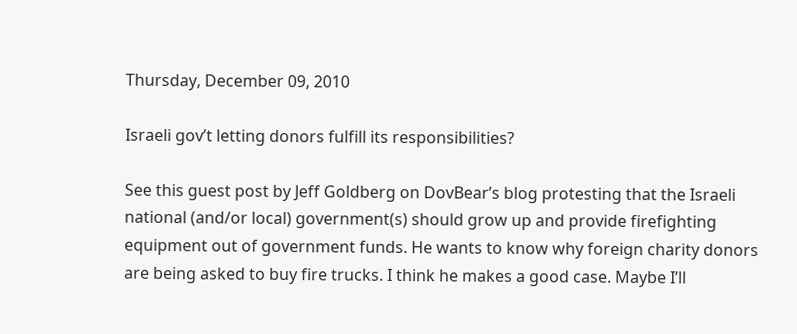Thursday, December 09, 2010

Israeli gov’t letting donors fulfill its responsibilities?

See this guest post by Jeff Goldberg on DovBear’s blog protesting that the Israeli national (and/or local) government(s) should grow up and provide firefighting equipment out of government funds. He wants to know why foreign charity donors are being asked to buy fire trucks. I think he makes a good case. Maybe I’ll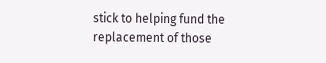stick to helping fund the replacement of those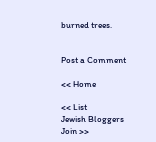burned trees.


Post a Comment

<< Home

<< List
Jewish Bloggers
Join >>